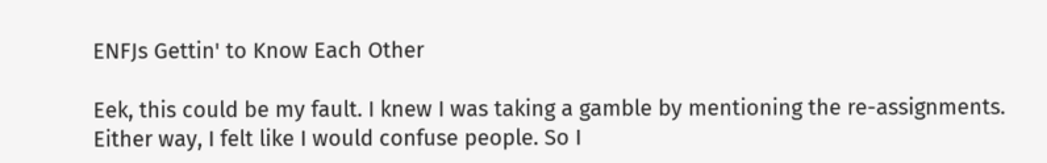ENFJs Gettin' to Know Each Other

Eek, this could be my fault. I knew I was taking a gamble by mentioning the re-assignments. Either way, I felt like I would confuse people. So I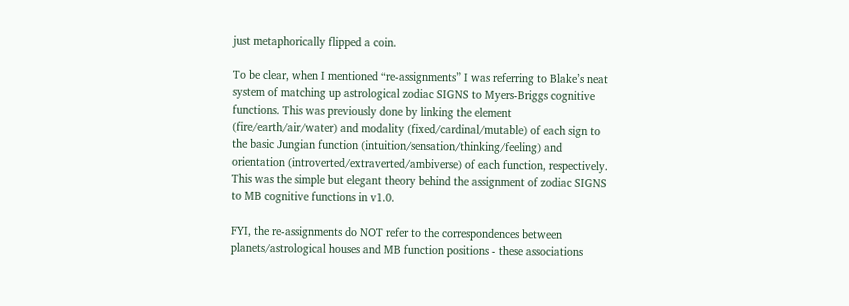just metaphorically flipped a coin.

To be clear, when I mentioned “re-assignments” I was referring to Blake’s neat system of matching up astrological zodiac SIGNS to Myers-Briggs cognitive functions. This was previously done by linking the element (fire/earth/air/water) and modality (fixed/cardinal/mutable) of each sign to the basic Jungian function (intuition/sensation/thinking/feeling) and orientation (introverted/extraverted/ambiverse) of each function, respectively. This was the simple but elegant theory behind the assignment of zodiac SIGNS to MB cognitive functions in v1.0.

FYI, the re-assignments do NOT refer to the correspondences between planets/astrological houses and MB function positions - these associations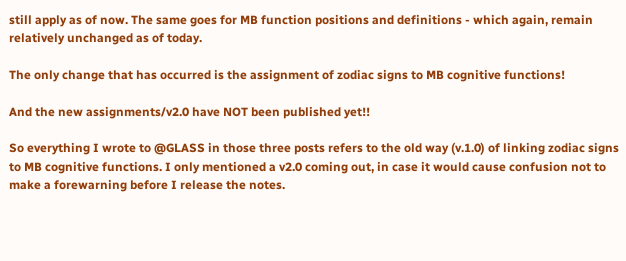still apply as of now. The same goes for MB function positions and definitions - which again, remain relatively unchanged as of today.

The only change that has occurred is the assignment of zodiac signs to MB cognitive functions!

And the new assignments/v2.0 have NOT been published yet!!

So everything I wrote to @GLASS in those three posts refers to the old way (v.1.0) of linking zodiac signs to MB cognitive functions. I only mentioned a v2.0 coming out, in case it would cause confusion not to make a forewarning before I release the notes.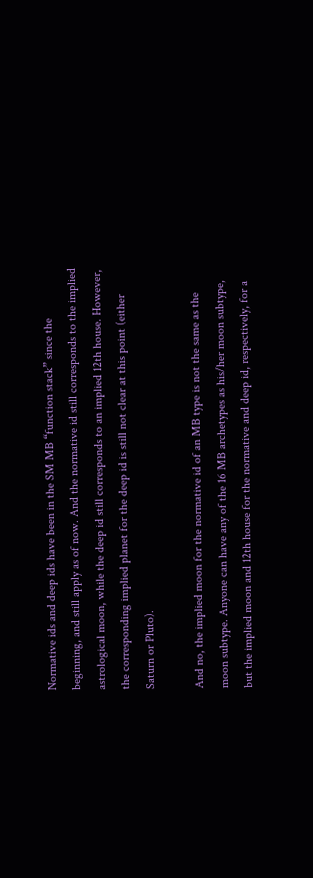Normative ids and deep ids have been in the SM MB “function stack” since the beginning, and still apply as of now. And the normative id still corresponds to the implied astrological moon, while the deep id still corresponds to an implied 12th house. However, the corresponding implied planet for the deep id is still not clear at this point (either Saturn or Pluto).

And no, the implied moon for the normative id of an MB type is not the same as the moon subtype. Anyone can have any of the 16 MB archetypes as his/her moon subtype, but the implied moon and 12th house for the normative and deep id, respectively, for a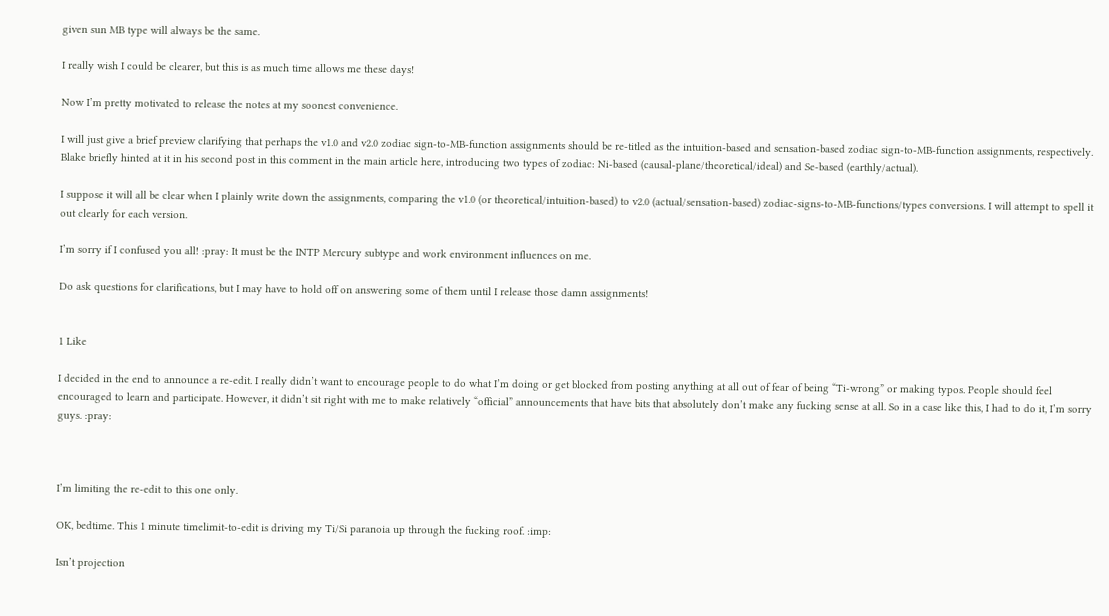given sun MB type will always be the same.

I really wish I could be clearer, but this is as much time allows me these days!

Now I’m pretty motivated to release the notes at my soonest convenience.

I will just give a brief preview clarifying that perhaps the v1.0 and v2.0 zodiac sign-to-MB-function assignments should be re-titled as the intuition-based and sensation-based zodiac sign-to-MB-function assignments, respectively. Blake briefly hinted at it in his second post in this comment in the main article here, introducing two types of zodiac: Ni-based (causal-plane/theoretical/ideal) and Se-based (earthly/actual).

I suppose it will all be clear when I plainly write down the assignments, comparing the v1.0 (or theoretical/intuition-based) to v2.0 (actual/sensation-based) zodiac-signs-to-MB-functions/types conversions. I will attempt to spell it out clearly for each version.

I’m sorry if I confused you all! :pray: It must be the INTP Mercury subtype and work environment influences on me.

Do ask questions for clarifications, but I may have to hold off on answering some of them until I release those damn assignments!


1 Like

I decided in the end to announce a re-edit. I really didn’t want to encourage people to do what I’m doing or get blocked from posting anything at all out of fear of being “Ti-wrong” or making typos. People should feel encouraged to learn and participate. However, it didn’t sit right with me to make relatively “official” announcements that have bits that absolutely don’t make any fucking sense at all. So in a case like this, I had to do it, I’m sorry guys. :pray:



I’m limiting the re-edit to this one only.

OK, bedtime. This 1 minute timelimit-to-edit is driving my Ti/Si paranoia up through the fucking roof. :imp:

Isn’t projection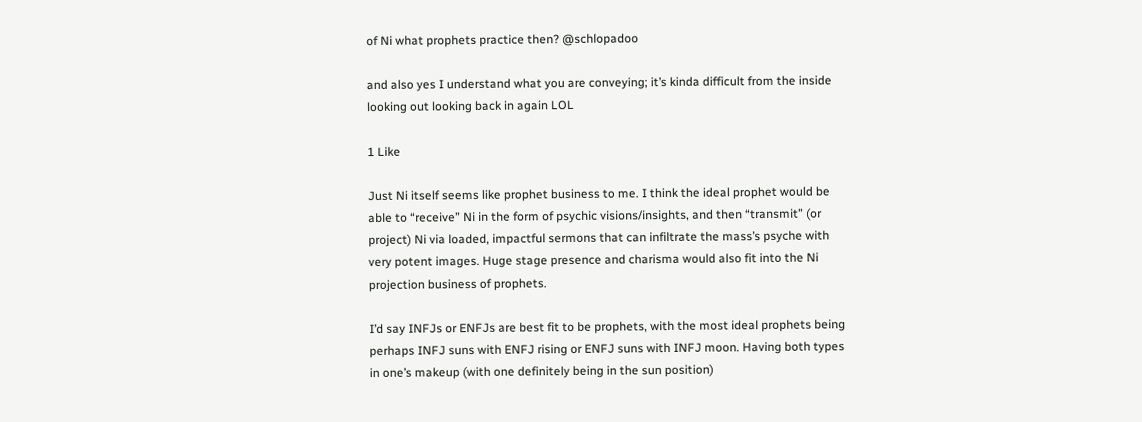of Ni what prophets practice then? @schlopadoo

and also yes I understand what you are conveying; it’s kinda difficult from the inside looking out looking back in again LOL

1 Like

Just Ni itself seems like prophet business to me. I think the ideal prophet would be able to “receive” Ni in the form of psychic visions/insights, and then “transmit” (or project) Ni via loaded, impactful sermons that can infiltrate the mass’s psyche with very potent images. Huge stage presence and charisma would also fit into the Ni projection business of prophets.

I’d say INFJs or ENFJs are best fit to be prophets, with the most ideal prophets being perhaps INFJ suns with ENFJ rising or ENFJ suns with INFJ moon. Having both types in one’s makeup (with one definitely being in the sun position)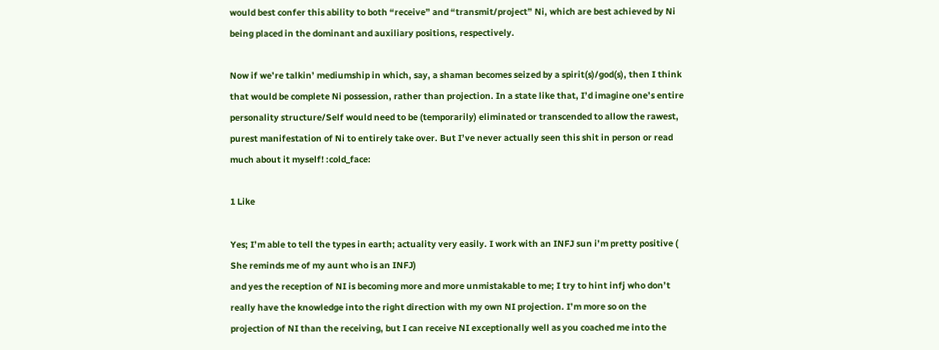would best confer this ability to both “receive” and “transmit/project” Ni, which are best achieved by Ni being placed in the dominant and auxiliary positions, respectively.

Now if we’re talkin’ mediumship in which, say, a shaman becomes seized by a spirit(s)/god(s), then I think that would be complete Ni possession, rather than projection. In a state like that, I’d imagine one’s entire personality structure/Self would need to be (temporarily) eliminated or transcended to allow the rawest, purest manifestation of Ni to entirely take over. But I’ve never actually seen this shit in person or read much about it myself! :cold_face:

1 Like

Yes; I’m able to tell the types in earth; actuality very easily. I work with an INFJ sun i’m pretty positive ( She reminds me of my aunt who is an INFJ)
and yes the reception of NI is becoming more and more unmistakable to me; I try to hint infj who don’t really have the knowledge into the right direction with my own NI projection. I’m more so on the projection of NI than the receiving, but I can receive NI exceptionally well as you coached me into the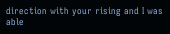direction with your rising and I was able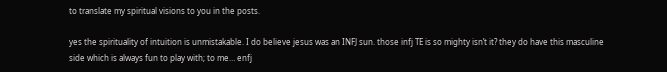to translate my spiritual visions to you in the posts.

yes the spirituality of intuition is unmistakable. I do believe jesus was an INFJ sun. those infj TE is so mighty isn’t it? they do have this masculine side which is always fun to play with; to me… enfj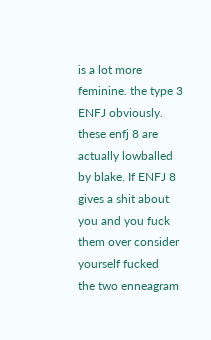is a lot more feminine. the type 3 ENFJ obviously. these enfj 8 are actually lowballed by blake. If ENFJ 8 gives a shit about you and you fuck them over consider yourself fucked
the two enneagram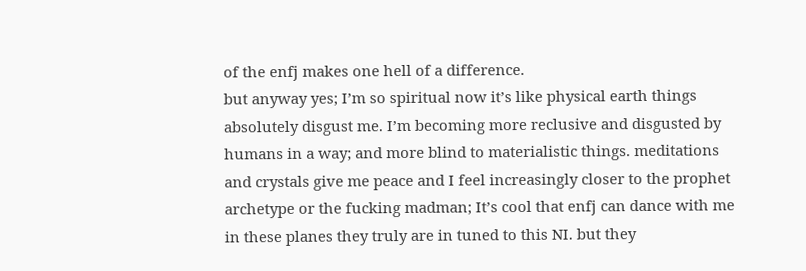of the enfj makes one hell of a difference.
but anyway yes; I’m so spiritual now it’s like physical earth things absolutely disgust me. I’m becoming more reclusive and disgusted by humans in a way; and more blind to materialistic things. meditations and crystals give me peace and I feel increasingly closer to the prophet archetype or the fucking madman; It’s cool that enfj can dance with me in these planes they truly are in tuned to this NI. but they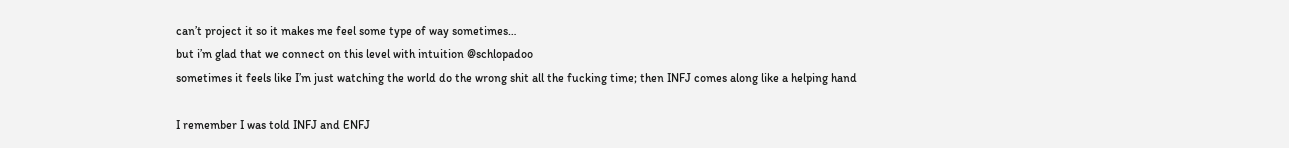can’t project it so it makes me feel some type of way sometimes…
but i’m glad that we connect on this level with intuition @schlopadoo
sometimes it feels like I’m just watching the world do the wrong shit all the fucking time; then INFJ comes along like a helping hand

I remember I was told INFJ and ENFJ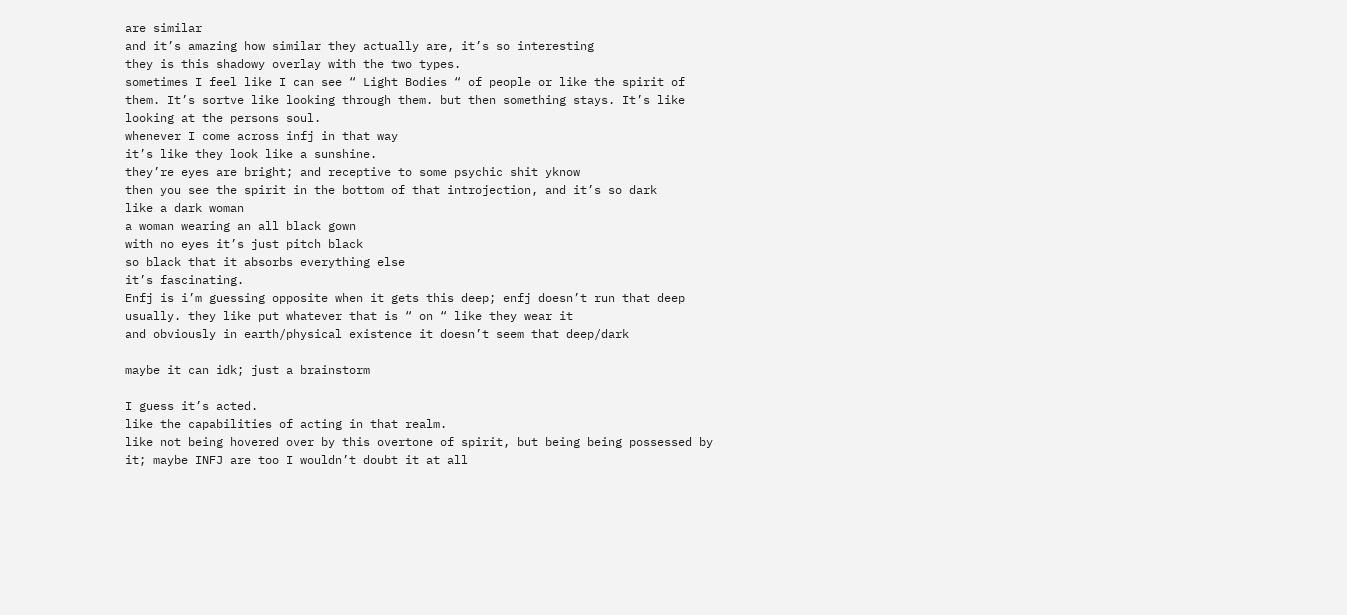are similar
and it’s amazing how similar they actually are, it’s so interesting
they is this shadowy overlay with the two types.
sometimes I feel like I can see “ Light Bodies “ of people or like the spirit of them. It’s sortve like looking through them. but then something stays. It’s like looking at the persons soul.
whenever I come across infj in that way
it’s like they look like a sunshine.
they’re eyes are bright; and receptive to some psychic shit yknow
then you see the spirit in the bottom of that introjection, and it’s so dark
like a dark woman
a woman wearing an all black gown
with no eyes it’s just pitch black
so black that it absorbs everything else
it’s fascinating.
Enfj is i’m guessing opposite when it gets this deep; enfj doesn’t run that deep usually. they like put whatever that is “ on “ like they wear it
and obviously in earth/physical existence it doesn’t seem that deep/dark

maybe it can idk; just a brainstorm

I guess it’s acted.
like the capabilities of acting in that realm.
like not being hovered over by this overtone of spirit, but being being possessed by it; maybe INFJ are too I wouldn’t doubt it at all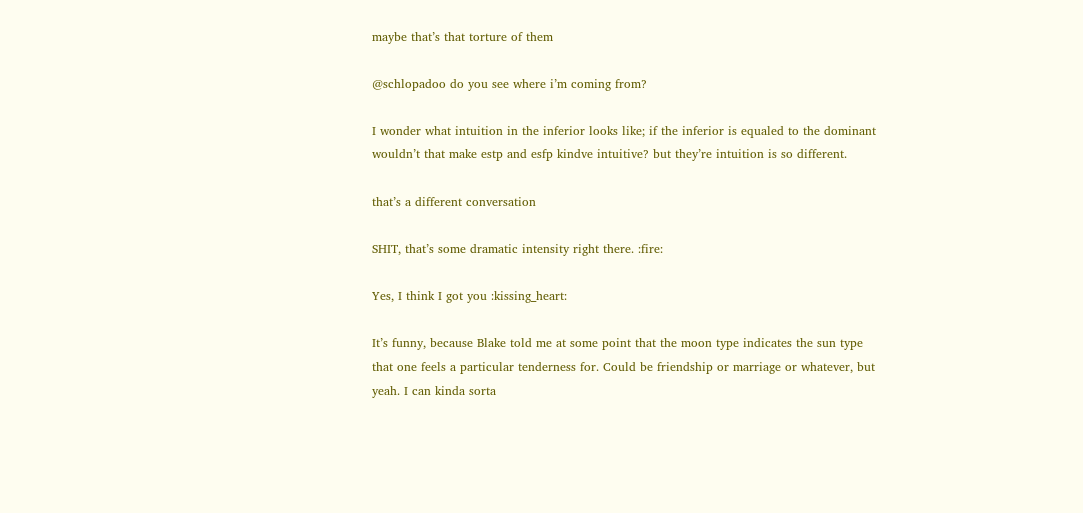maybe that’s that torture of them

@schlopadoo do you see where i’m coming from?

I wonder what intuition in the inferior looks like; if the inferior is equaled to the dominant wouldn’t that make estp and esfp kindve intuitive? but they’re intuition is so different.

that’s a different conversation

SHIT, that’s some dramatic intensity right there. :fire:

Yes, I think I got you :kissing_heart:

It’s funny, because Blake told me at some point that the moon type indicates the sun type that one feels a particular tenderness for. Could be friendship or marriage or whatever, but yeah. I can kinda sorta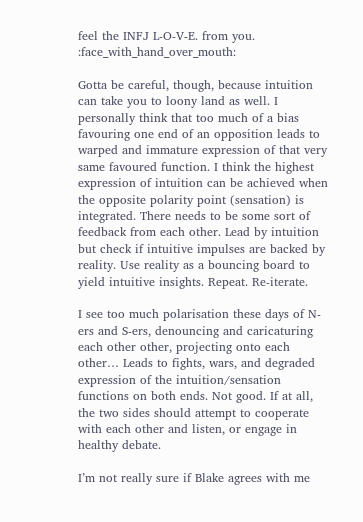feel the INFJ L-O-V-E. from you. :face_with_hand_over_mouth:

Gotta be careful, though, because intuition can take you to loony land as well. I personally think that too much of a bias favouring one end of an opposition leads to warped and immature expression of that very same favoured function. I think the highest expression of intuition can be achieved when the opposite polarity point (sensation) is integrated. There needs to be some sort of feedback from each other. Lead by intuition but check if intuitive impulses are backed by reality. Use reality as a bouncing board to yield intuitive insights. Repeat. Re-iterate.

I see too much polarisation these days of N-ers and S-ers, denouncing and caricaturing each other other, projecting onto each other… Leads to fights, wars, and degraded expression of the intuition/sensation functions on both ends. Not good. If at all, the two sides should attempt to cooperate with each other and listen, or engage in healthy debate.

I’m not really sure if Blake agrees with me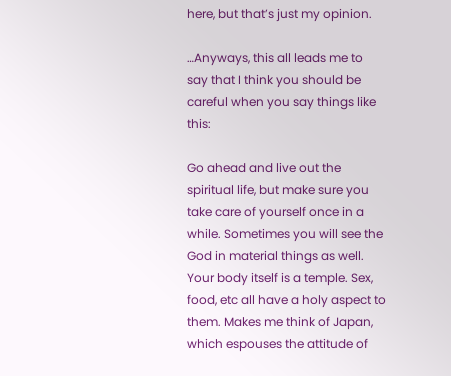here, but that’s just my opinion.

…Anyways, this all leads me to say that I think you should be careful when you say things like this:

Go ahead and live out the spiritual life, but make sure you take care of yourself once in a while. Sometimes you will see the God in material things as well. Your body itself is a temple. Sex, food, etc all have a holy aspect to them. Makes me think of Japan, which espouses the attitude of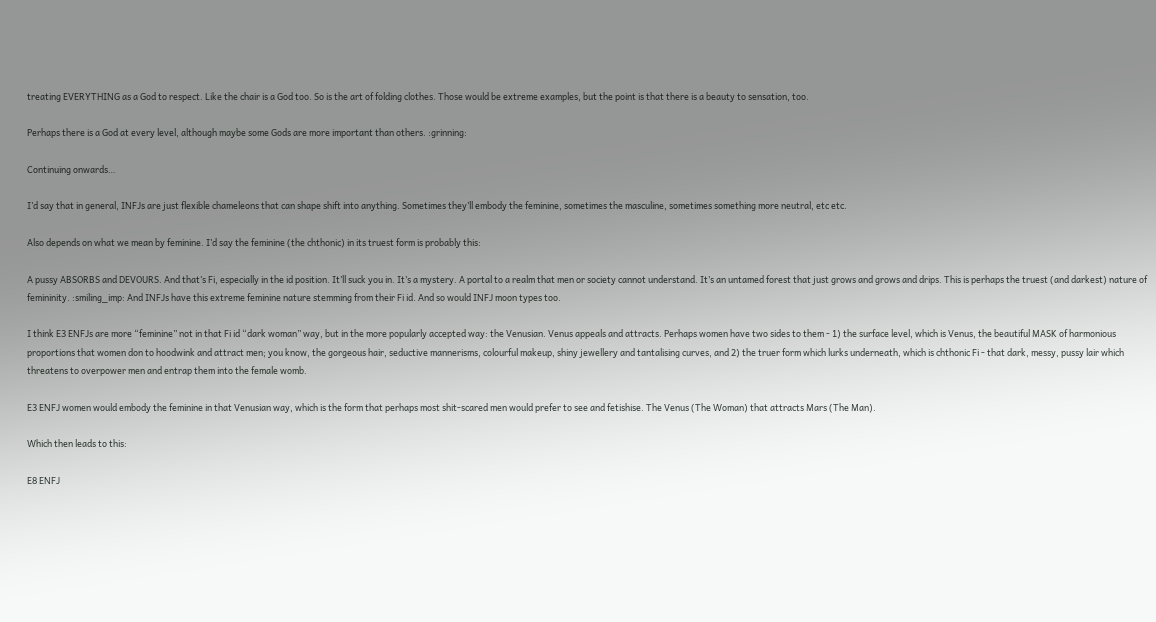treating EVERYTHING as a God to respect. Like the chair is a God too. So is the art of folding clothes. Those would be extreme examples, but the point is that there is a beauty to sensation, too.

Perhaps there is a God at every level, although maybe some Gods are more important than others. :grinning:

Continuing onwards…

I’d say that in general, INFJs are just flexible chameleons that can shape shift into anything. Sometimes they’ll embody the feminine, sometimes the masculine, sometimes something more neutral, etc etc.

Also depends on what we mean by feminine. I’d say the feminine (the chthonic) in its truest form is probably this:

A pussy ABSORBS and DEVOURS. And that’s Fi, especially in the id position. It’ll suck you in. It’s a mystery. A portal to a realm that men or society cannot understand. It’s an untamed forest that just grows and grows and drips. This is perhaps the truest (and darkest) nature of femininity. :smiling_imp: And INFJs have this extreme feminine nature stemming from their Fi id. And so would INFJ moon types too.

I think E3 ENFJs are more “feminine” not in that Fi id “dark woman” way, but in the more popularly accepted way: the Venusian. Venus appeals and attracts. Perhaps women have two sides to them - 1) the surface level, which is Venus, the beautiful MASK of harmonious proportions that women don to hoodwink and attract men; you know, the gorgeous hair, seductive mannerisms, colourful makeup, shiny jewellery and tantalising curves, and 2) the truer form which lurks underneath, which is chthonic Fi - that dark, messy, pussy lair which threatens to overpower men and entrap them into the female womb.

E3 ENFJ women would embody the feminine in that Venusian way, which is the form that perhaps most shit-scared men would prefer to see and fetishise. The Venus (The Woman) that attracts Mars (The Man).

Which then leads to this:

E8 ENFJ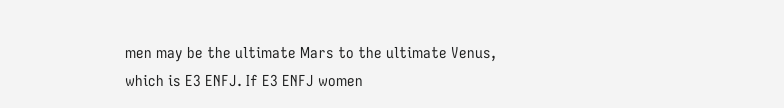men may be the ultimate Mars to the ultimate Venus, which is E3 ENFJ. If E3 ENFJ women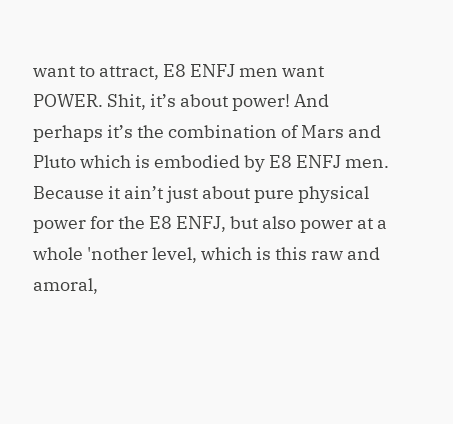want to attract, E8 ENFJ men want POWER. Shit, it’s about power! And perhaps it’s the combination of Mars and Pluto which is embodied by E8 ENFJ men. Because it ain’t just about pure physical power for the E8 ENFJ, but also power at a whole 'nother level, which is this raw and amoral,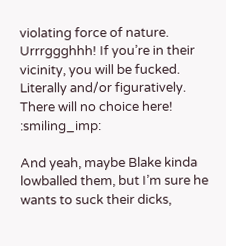violating force of nature. Urrrggghhh! If you’re in their vicinity, you will be fucked. Literally and/or figuratively. There will no choice here! :smiling_imp:

And yeah, maybe Blake kinda lowballed them, but I’m sure he wants to suck their dicks,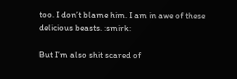too. I don’t blame him. I am in awe of these delicious beasts. :smirk:

But I’m also shit scared of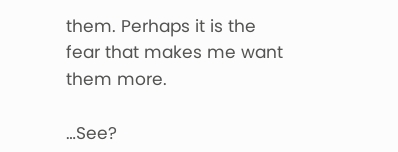them. Perhaps it is the fear that makes me want them more.

…See?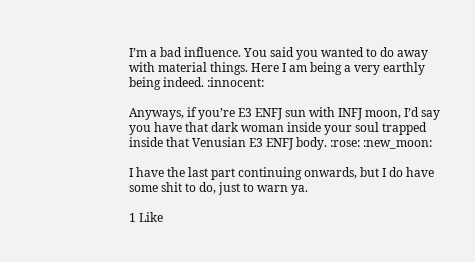I’m a bad influence. You said you wanted to do away with material things. Here I am being a very earthly being indeed. :innocent:

Anyways, if you’re E3 ENFJ sun with INFJ moon, I’d say you have that dark woman inside your soul trapped inside that Venusian E3 ENFJ body. :rose: :new_moon:

I have the last part continuing onwards, but I do have some shit to do, just to warn ya.

1 Like